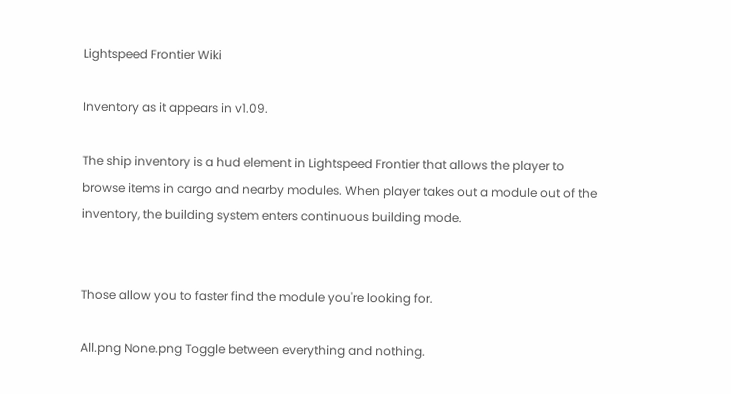Lightspeed Frontier Wiki

Inventory as it appears in v1.09.

The ship inventory is a hud element in Lightspeed Frontier that allows the player to browse items in cargo and nearby modules. When player takes out a module out of the inventory, the building system enters continuous building mode.


Those allow you to faster find the module you're looking for.

All.png None.png Toggle between everything and nothing.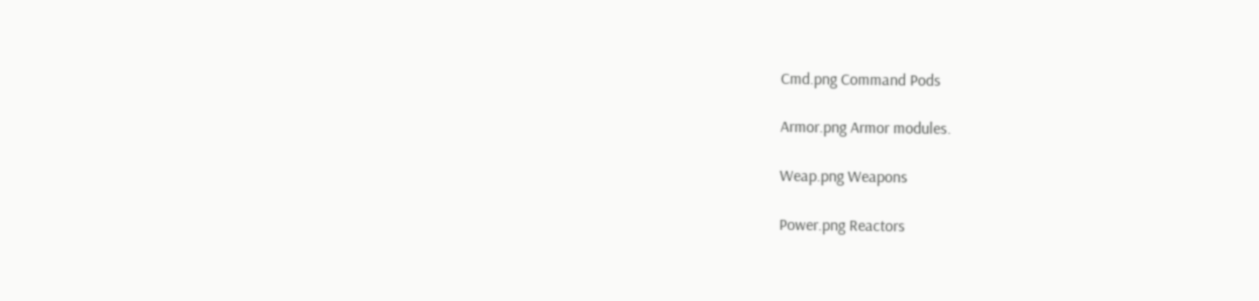Cmd.png Command Pods

Armor.png Armor modules.

Weap.png Weapons

Power.png Reactors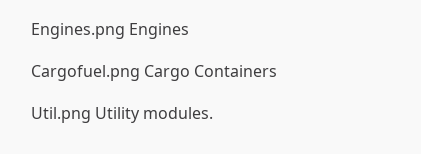Engines.png Engines

Cargofuel.png Cargo Containers

Util.png Utility modules.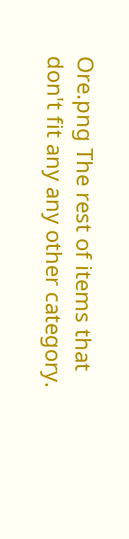Ore.png The rest of items that don't fit any any other category.